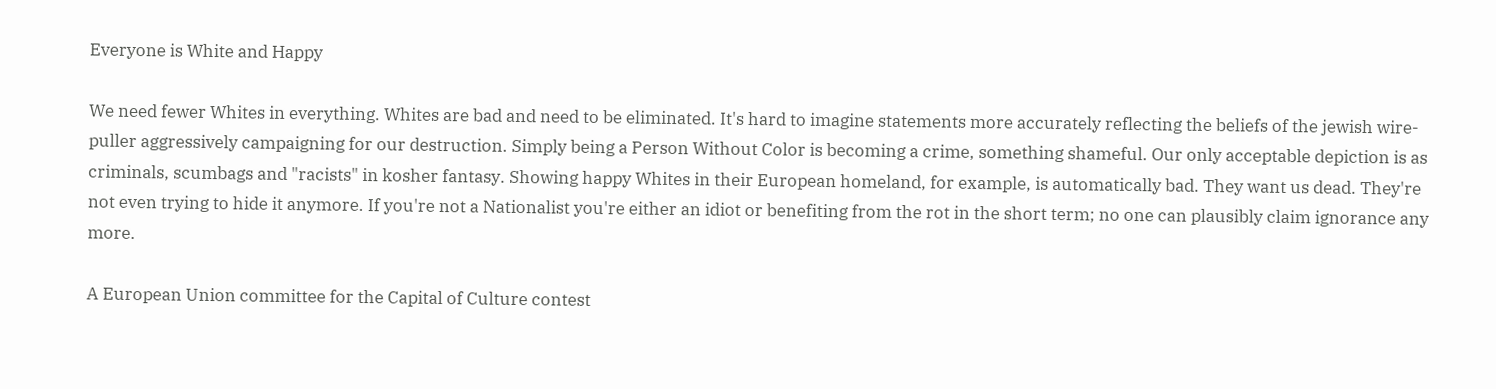Everyone is White and Happy

We need fewer Whites in everything. Whites are bad and need to be eliminated. It's hard to imagine statements more accurately reflecting the beliefs of the jewish wire-puller aggressively campaigning for our destruction. Simply being a Person Without Color is becoming a crime, something shameful. Our only acceptable depiction is as criminals, scumbags and "racists" in kosher fantasy. Showing happy Whites in their European homeland, for example, is automatically bad. They want us dead. They're not even trying to hide it anymore. If you're not a Nationalist you're either an idiot or benefiting from the rot in the short term; no one can plausibly claim ignorance any more.

A European Union committee for the Capital of Culture contest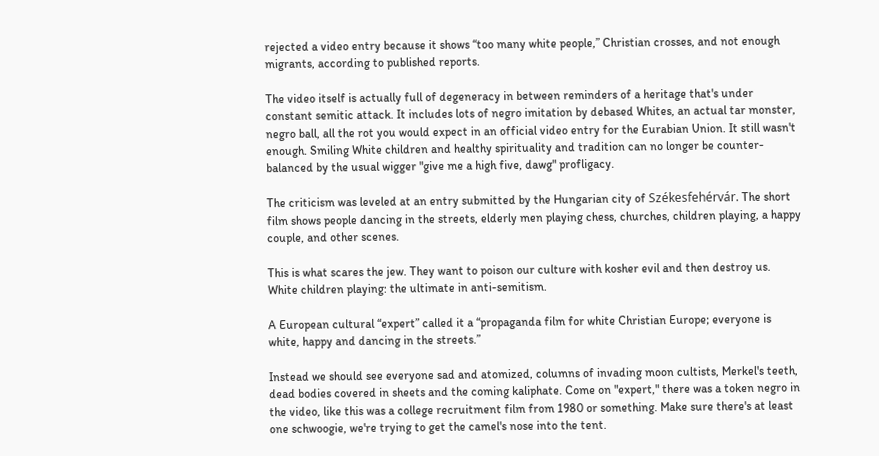rejected a video entry because it shows “too many white people,” Christian crosses, and not enough migrants, according to published reports.

The video itself is actually full of degeneracy in between reminders of a heritage that's under constant semitic attack. It includes lots of negro imitation by debased Whites, an actual tar monster, negro ball, all the rot you would expect in an official video entry for the Eurabian Union. It still wasn't enough. Smiling White children and healthy spirituality and tradition can no longer be counter-balanced by the usual wigger "give me a high five, dawg" profligacy.

The criticism was leveled at an entry submitted by the Hungarian city of Székesfehérvár. The short film shows people dancing in the streets, elderly men playing chess, churches, children playing, a happy couple, and other scenes.

This is what scares the jew. They want to poison our culture with kosher evil and then destroy us. White children playing: the ultimate in anti-semitism.

A European cultural “expert” called it a “propaganda film for white Christian Europe; everyone is white, happy and dancing in the streets.”

Instead we should see everyone sad and atomized, columns of invading moon cultists, Merkel's teeth, dead bodies covered in sheets and the coming kaliphate. Come on "expert," there was a token negro in the video, like this was a college recruitment film from 1980 or something. Make sure there's at least one schwoogie, we're trying to get the camel's nose into the tent.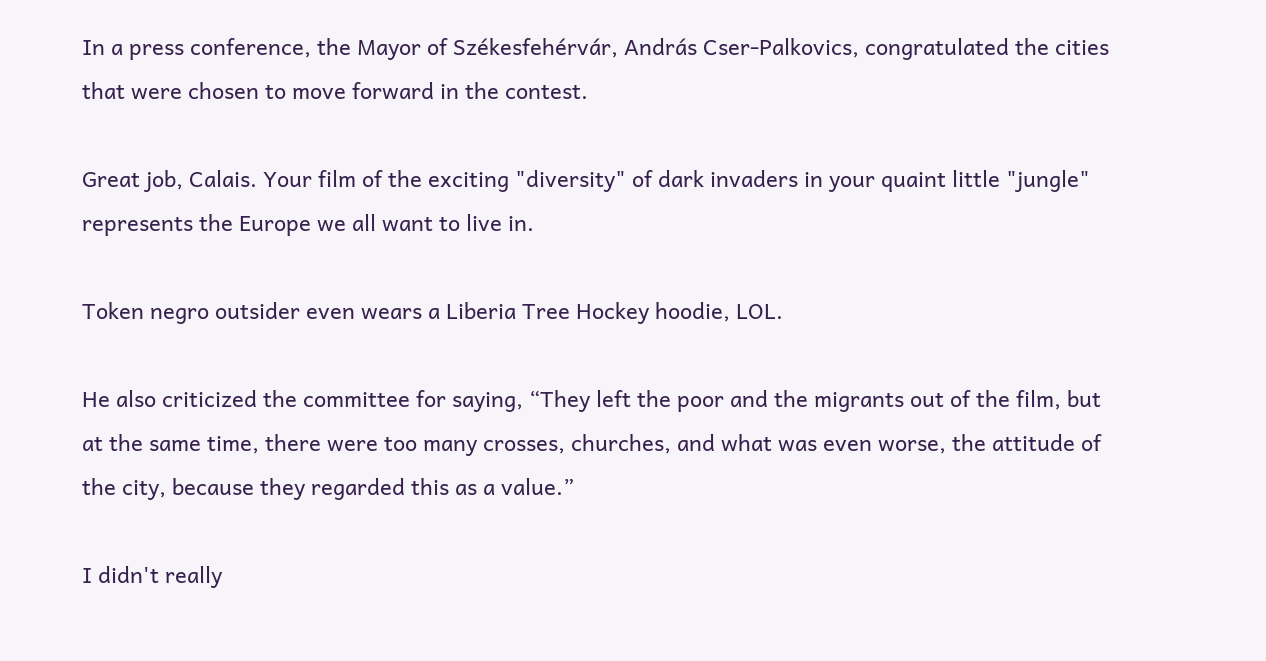In a press conference, the Mayor of Székesfehérvár, András Cser-Palkovics, congratulated the cities that were chosen to move forward in the contest.

Great job, Calais. Your film of the exciting "diversity" of dark invaders in your quaint little "jungle" represents the Europe we all want to live in.

Token negro outsider even wears a Liberia Tree Hockey hoodie, LOL.

He also criticized the committee for saying, “They left the poor and the migrants out of the film, but at the same time, there were too many crosses, churches, and what was even worse, the attitude of the city, because they regarded this as a value.”

I didn't really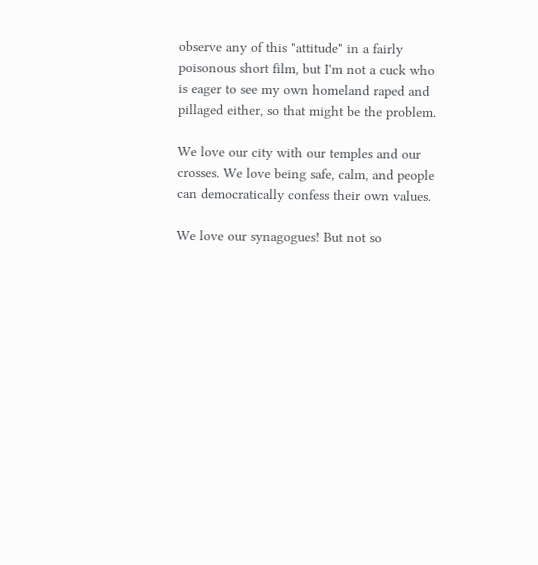observe any of this "attitude" in a fairly poisonous short film, but I'm not a cuck who is eager to see my own homeland raped and pillaged either, so that might be the problem.

We love our city with our temples and our crosses. We love being safe, calm, and people can democratically confess their own values.

We love our synagogues! But not so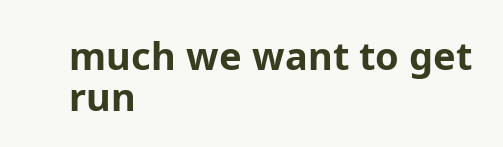much we want to get run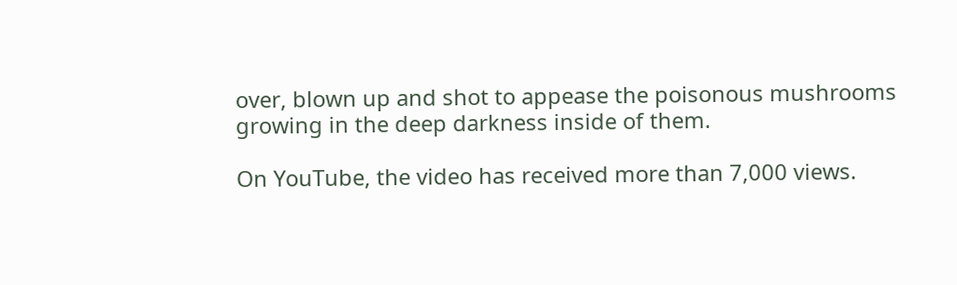over, blown up and shot to appease the poisonous mushrooms growing in the deep darkness inside of them.

On YouTube, the video has received more than 7,000 views.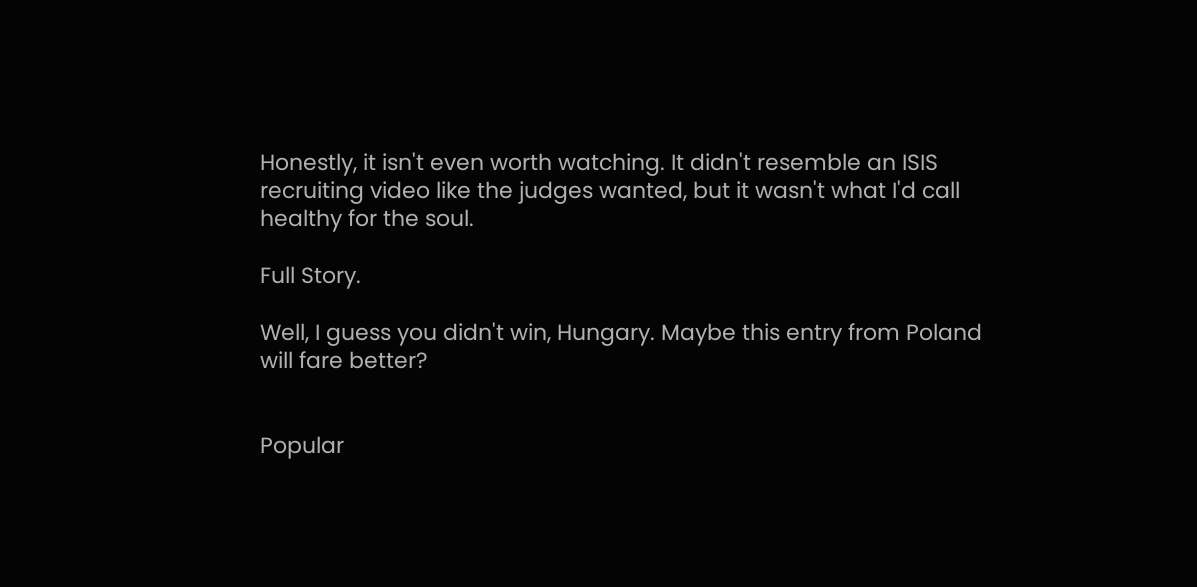Honestly, it isn't even worth watching. It didn't resemble an ISIS recruiting video like the judges wanted, but it wasn't what I'd call healthy for the soul.

Full Story.

Well, I guess you didn't win, Hungary. Maybe this entry from Poland will fare better?


Popular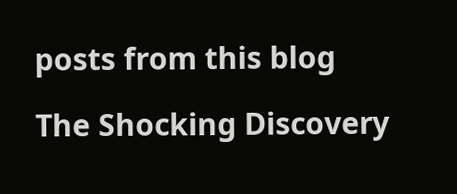posts from this blog

The Shocking Discovery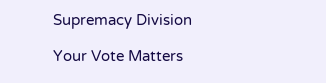Supremacy Division

Your Vote Matters